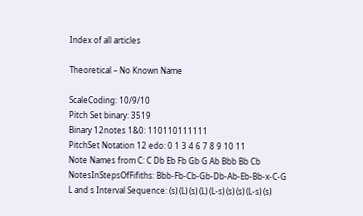Index of all articles

Theoretical – No Known Name

ScaleCoding: 10/9/10
Pitch Set binary: 3519
Binary 12notes 1&0: 110110111111
PitchSet Notation 12 edo: 0 1 3 4 6 7 8 9 10 11
Note Names from C: C Db Eb Fb Gb G Ab Bbb Bb Cb
NotesInStepsOfFifiths: Bbb-Fb-Cb-Gb-Db-Ab-Eb-Bb-x-C-G
L and s Interval Sequence: (s) (L) (s) (L) (L-s) (s) (s) (L-s) (s)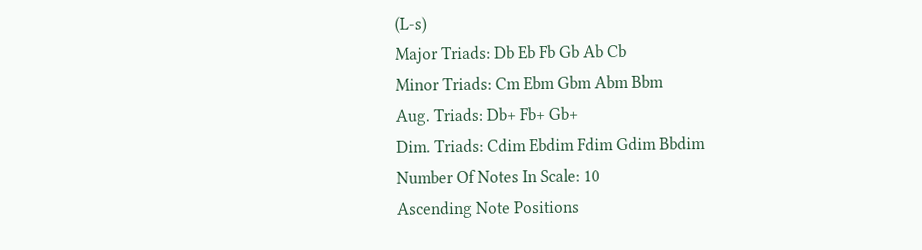(L-s)
Major Triads: Db Eb Fb Gb Ab Cb
Minor Triads: Cm Ebm Gbm Abm Bbm
Aug. Triads: Db+ Fb+ Gb+
Dim. Triads: Cdim Ebdim Fdim Gdim Bbdim
Number Of Notes In Scale: 10
Ascending Note Positions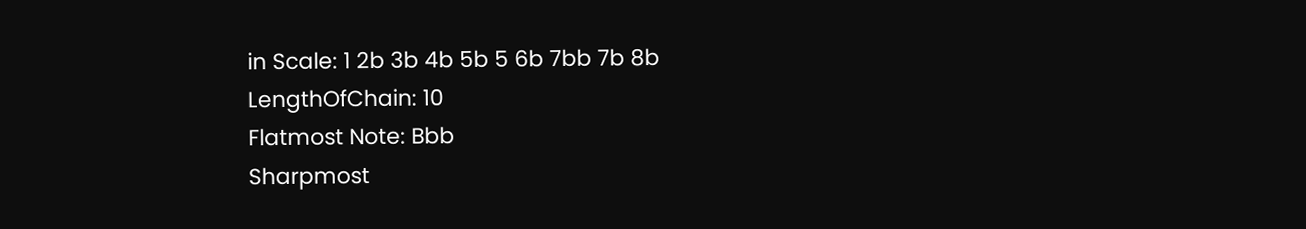in Scale: 1 2b 3b 4b 5b 5 6b 7bb 7b 8b
LengthOfChain: 10
Flatmost Note: Bbb
Sharpmost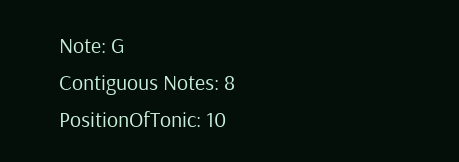Note: G
Contiguous Notes: 8
PositionOfTonic: 10